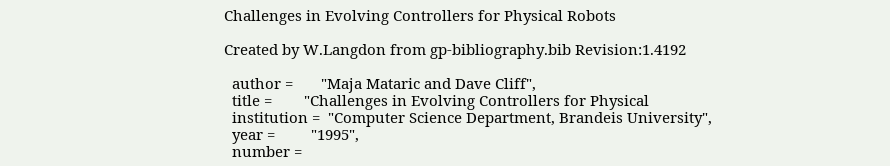Challenges in Evolving Controllers for Physical Robots

Created by W.Langdon from gp-bibliography.bib Revision:1.4192

  author =       "Maja Mataric and Dave Cliff",
  title =        "Challenges in Evolving Controllers for Physical
  institution =  "Computer Science Department, Brandeis University",
  year =         "1995",
  number =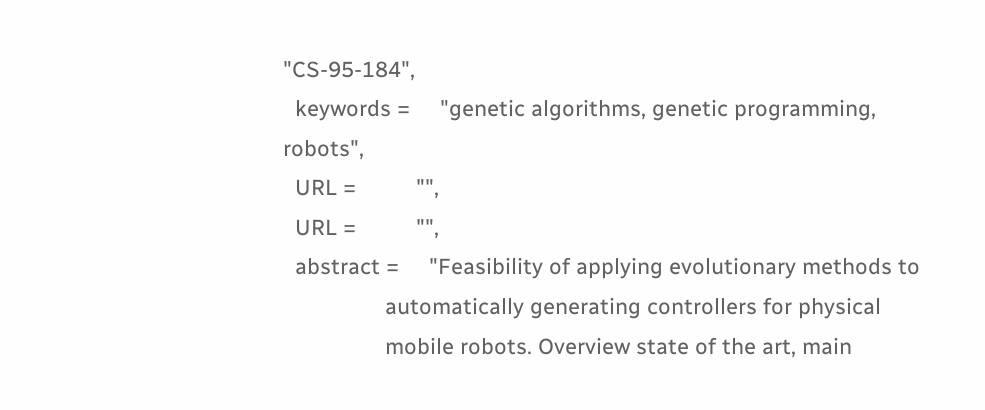"CS-95-184",
  keywords =     "genetic algorithms, genetic programming, robots",
  URL =          "",
  URL =          "",
  abstract =     "Feasibility of applying evolutionary methods to
                 automatically generating controllers for physical
                 mobile robots. Overview state of the art, main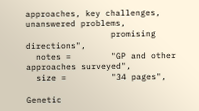approaches, key challenges, unanswered problems,
                 promising directions",
  notes =        "GP and other approaches surveyed",
  size =         "34 pages",

Genetic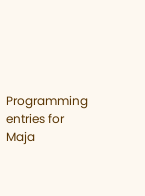Programming entries for Maja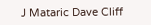J Mataric Dave Cliff